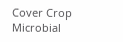Cover Crop Microbial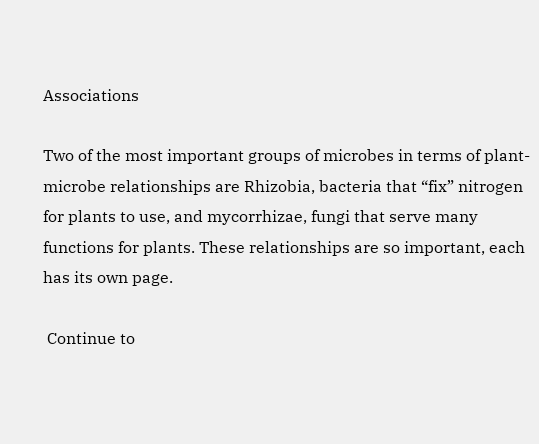Associations

Two of the most important groups of microbes in terms of plant-microbe relationships are Rhizobia, bacteria that “fix” nitrogen for plants to use, and mycorrhizae, fungi that serve many functions for plants. These relationships are so important, each has its own page.

 Continue to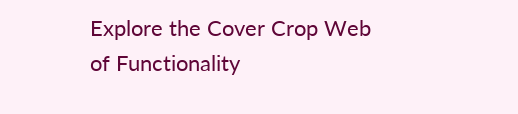Explore the Cover Crop Web of Functionality